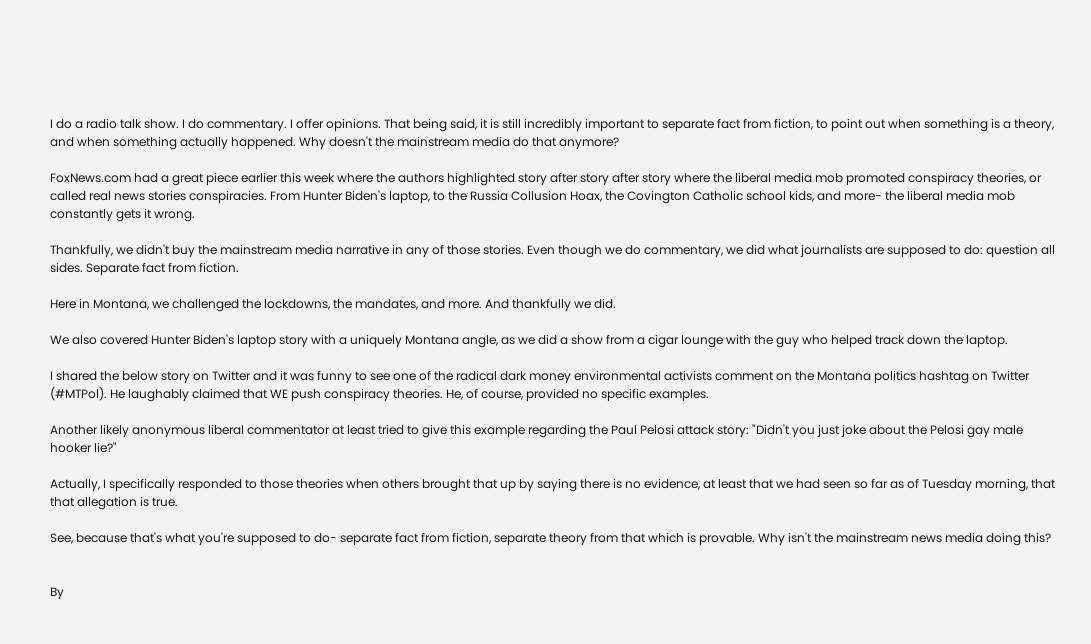I do a radio talk show. I do commentary. I offer opinions. That being said, it is still incredibly important to separate fact from fiction, to point out when something is a theory, and when something actually happened. Why doesn't the mainstream media do that anymore?

FoxNews.com had a great piece earlier this week where the authors highlighted story after story after story where the liberal media mob promoted conspiracy theories, or called real news stories conspiracies. From Hunter Biden's laptop, to the Russia Collusion Hoax, the Covington Catholic school kids, and more- the liberal media mob constantly gets it wrong.

Thankfully, we didn't buy the mainstream media narrative in any of those stories. Even though we do commentary, we did what journalists are supposed to do: question all sides. Separate fact from fiction.

Here in Montana, we challenged the lockdowns, the mandates, and more. And thankfully we did.

We also covered Hunter Biden's laptop story with a uniquely Montana angle, as we did a show from a cigar lounge with the guy who helped track down the laptop.

I shared the below story on Twitter and it was funny to see one of the radical dark money environmental activists comment on the Montana politics hashtag on Twitter (#MTPol). He laughably claimed that WE push conspiracy theories. He, of course, provided no specific examples.

Another likely anonymous liberal commentator at least tried to give this example regarding the Paul Pelosi attack story: "Didn't you just joke about the Pelosi gay male hooker lie?"

Actually, I specifically responded to those theories when others brought that up by saying there is no evidence, at least that we had seen so far as of Tuesday morning, that that allegation is true.

See, because that's what you're supposed to do- separate fact from fiction, separate theory from that which is provable. Why isn't the mainstream news media doing this?


By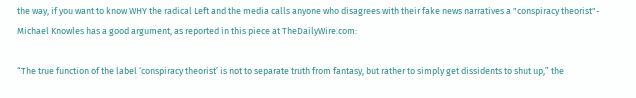the way, if you want to know WHY the radical Left and the media calls anyone who disagrees with their fake news narratives a "conspiracy theorist"- Michael Knowles has a good argument, as reported in this piece at TheDailyWire.com:

“The true function of the label ‘conspiracy theorist’ is not to separate truth from fantasy, but rather to simply get dissidents to shut up,” the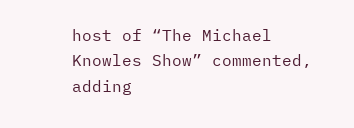host of “The Michael Knowles Show” commented, adding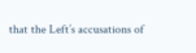that the Left’s accusations of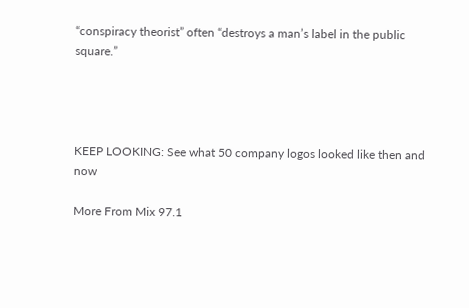“conspiracy theorist” often “destroys a man’s label in the public square.”




KEEP LOOKING: See what 50 company logos looked like then and now

More From Mix 97.1